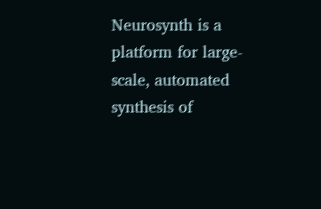Neurosynth is a platform for large-scale, automated synthesis of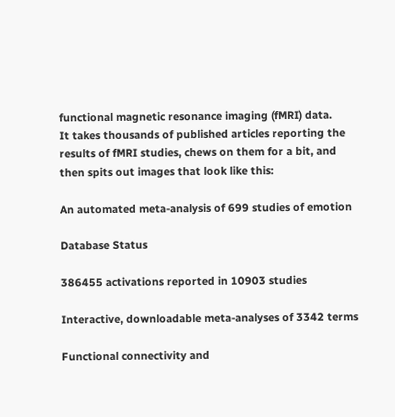functional magnetic resonance imaging (fMRI) data.
It takes thousands of published articles reporting the results of fMRI studies, chews on them for a bit, and then spits out images that look like this:

An automated meta-analysis of 699 studies of emotion

Database Status

386455 activations reported in 10903 studies

Interactive, downloadable meta-analyses of 3342 terms

Functional connectivity and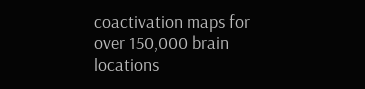coactivation maps for over 150,000 brain locations